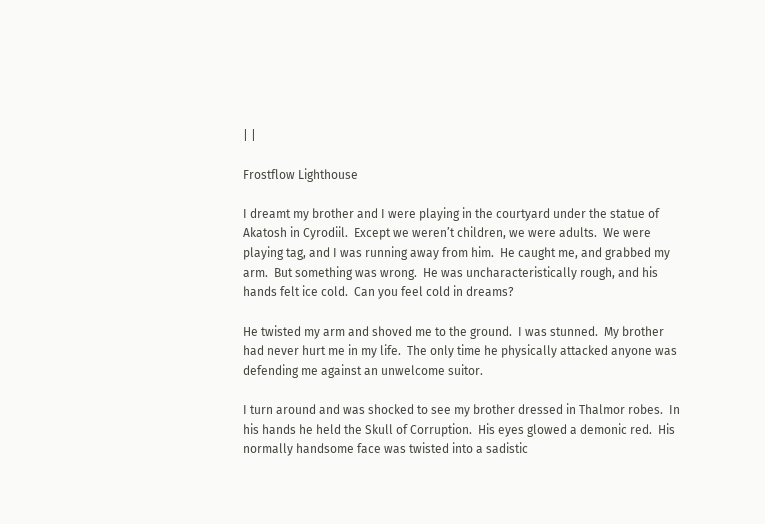| |

Frostflow Lighthouse

I dreamt my brother and I were playing in the courtyard under the statue of Akatosh in Cyrodiil.  Except we weren’t children, we were adults.  We were playing tag, and I was running away from him.  He caught me, and grabbed my arm.  But something was wrong.  He was uncharacteristically rough, and his hands felt ice cold.  Can you feel cold in dreams?

He twisted my arm and shoved me to the ground.  I was stunned.  My brother had never hurt me in my life.  The only time he physically attacked anyone was defending me against an unwelcome suitor.

I turn around and was shocked to see my brother dressed in Thalmor robes.  In his hands he held the Skull of Corruption.  His eyes glowed a demonic red.  His normally handsome face was twisted into a sadistic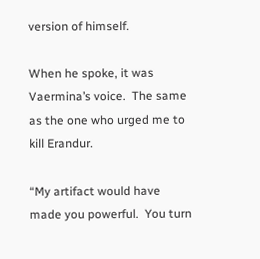version of himself.

When he spoke, it was Vaermina’s voice.  The same as the one who urged me to kill Erandur.

“My artifact would have made you powerful.  You turn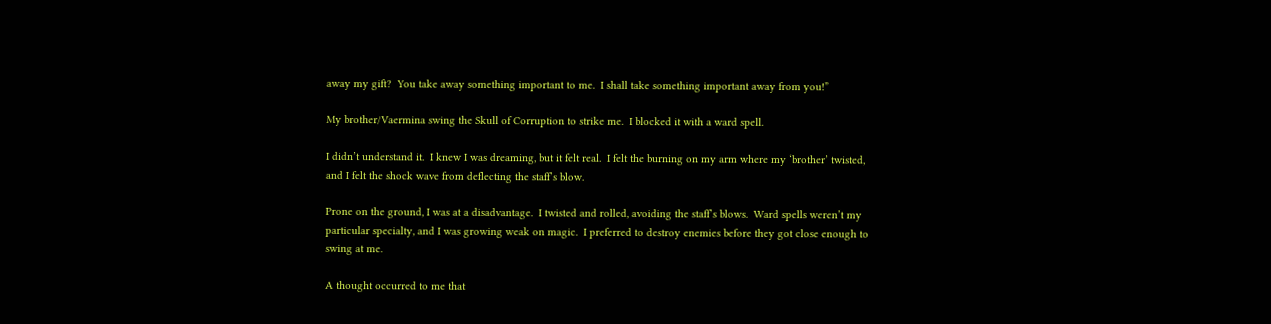away my gift?  You take away something important to me.  I shall take something important away from you!”

My brother/Vaermina swing the Skull of Corruption to strike me.  I blocked it with a ward spell.

I didn’t understand it.  I knew I was dreaming, but it felt real.  I felt the burning on my arm where my ‘brother’ twisted, and I felt the shock wave from deflecting the staff’s blow.

Prone on the ground, I was at a disadvantage.  I twisted and rolled, avoiding the staff’s blows.  Ward spells weren’t my particular specialty, and I was growing weak on magic.  I preferred to destroy enemies before they got close enough to swing at me.

A thought occurred to me that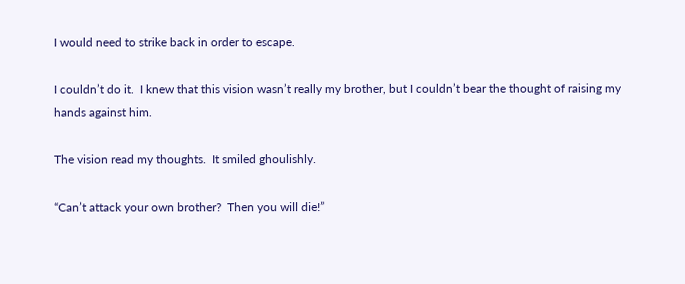I would need to strike back in order to escape.

I couldn’t do it.  I knew that this vision wasn’t really my brother, but I couldn’t bear the thought of raising my hands against him.

The vision read my thoughts.  It smiled ghoulishly.

“Can’t attack your own brother?  Then you will die!”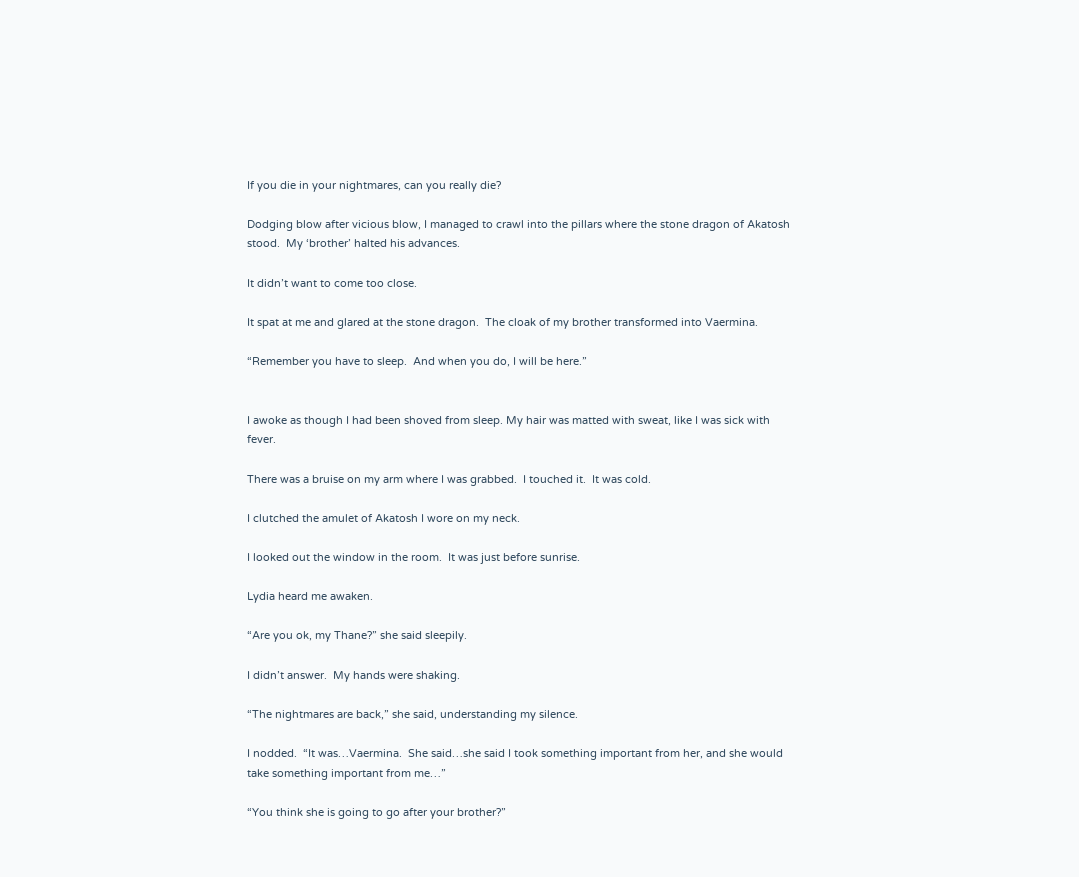If you die in your nightmares, can you really die?

Dodging blow after vicious blow, I managed to crawl into the pillars where the stone dragon of Akatosh stood.  My ‘brother’ halted his advances.

It didn’t want to come too close.

It spat at me and glared at the stone dragon.  The cloak of my brother transformed into Vaermina.

“Remember you have to sleep.  And when you do, I will be here.”


I awoke as though I had been shoved from sleep. My hair was matted with sweat, like I was sick with fever.

There was a bruise on my arm where I was grabbed.  I touched it.  It was cold.

I clutched the amulet of Akatosh I wore on my neck.

I looked out the window in the room.  It was just before sunrise.

Lydia heard me awaken.

“Are you ok, my Thane?” she said sleepily.

I didn’t answer.  My hands were shaking.

“The nightmares are back,” she said, understanding my silence.

I nodded.  “It was…Vaermina.  She said…she said I took something important from her, and she would take something important from me…”

“You think she is going to go after your brother?”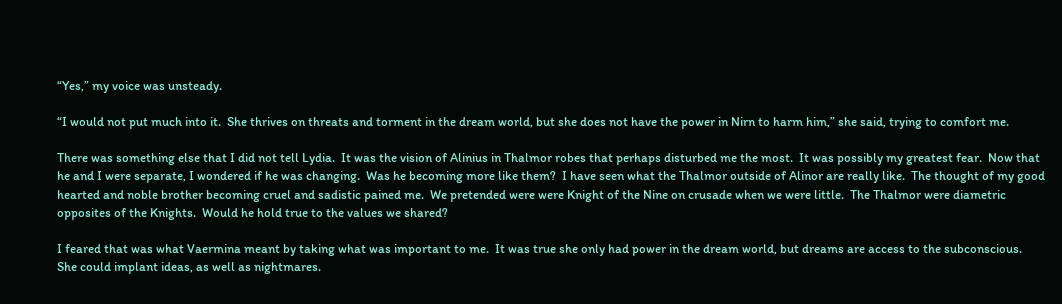“Yes,” my voice was unsteady.

“I would not put much into it.  She thrives on threats and torment in the dream world, but she does not have the power in Nirn to harm him,” she said, trying to comfort me.

There was something else that I did not tell Lydia.  It was the vision of Alinius in Thalmor robes that perhaps disturbed me the most.  It was possibly my greatest fear.  Now that he and I were separate, I wondered if he was changing.  Was he becoming more like them?  I have seen what the Thalmor outside of Alinor are really like.  The thought of my good hearted and noble brother becoming cruel and sadistic pained me.  We pretended were were Knight of the Nine on crusade when we were little.  The Thalmor were diametric opposites of the Knights.  Would he hold true to the values we shared?

I feared that was what Vaermina meant by taking what was important to me.  It was true she only had power in the dream world, but dreams are access to the subconscious.  She could implant ideas, as well as nightmares.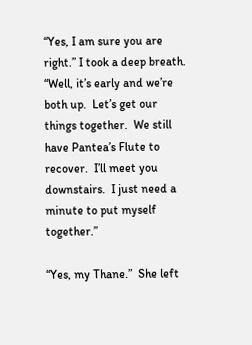“Yes, I am sure you are right.” I took a deep breath.  “Well, it’s early and we’re both up.  Let’s get our things together.  We still have Pantea’s Flute to recover.  I’ll meet you downstairs.  I just need a minute to put myself together.”

“Yes, my Thane.”  She left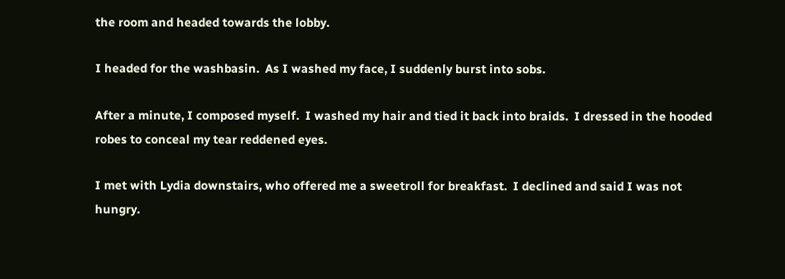the room and headed towards the lobby.

I headed for the washbasin.  As I washed my face, I suddenly burst into sobs.

After a minute, I composed myself.  I washed my hair and tied it back into braids.  I dressed in the hooded robes to conceal my tear reddened eyes.

I met with Lydia downstairs, who offered me a sweetroll for breakfast.  I declined and said I was not hungry.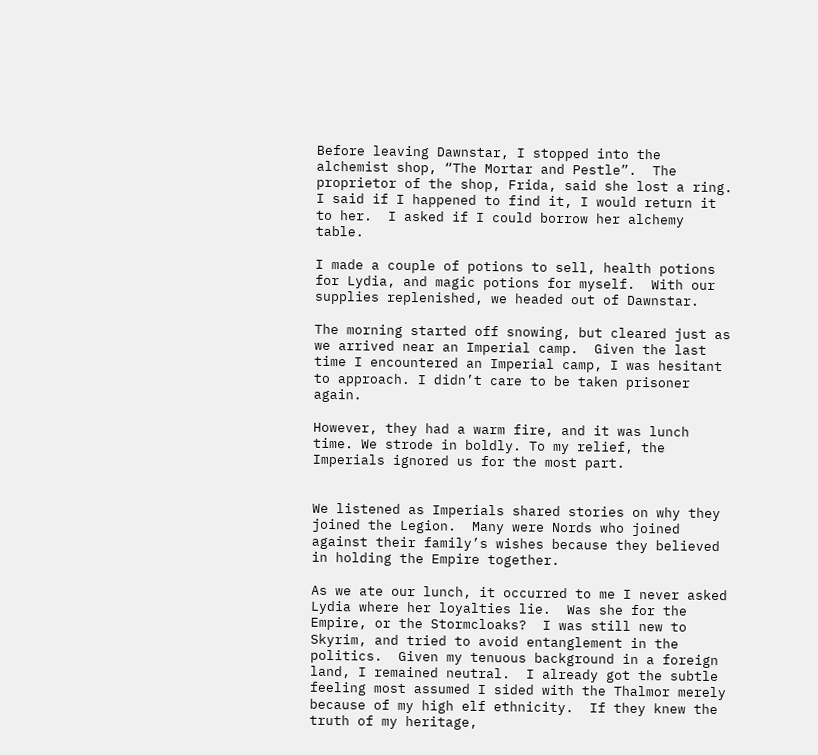Before leaving Dawnstar, I stopped into the alchemist shop, “The Mortar and Pestle”.  The proprietor of the shop, Frida, said she lost a ring.  I said if I happened to find it, I would return it to her.  I asked if I could borrow her alchemy table.

I made a couple of potions to sell, health potions for Lydia, and magic potions for myself.  With our supplies replenished, we headed out of Dawnstar.

The morning started off snowing, but cleared just as we arrived near an Imperial camp.  Given the last time I encountered an Imperial camp, I was hesitant to approach. I didn’t care to be taken prisoner again.

However, they had a warm fire, and it was lunch time. We strode in boldly. To my relief, the Imperials ignored us for the most part.


We listened as Imperials shared stories on why they joined the Legion.  Many were Nords who joined against their family’s wishes because they believed in holding the Empire together.

As we ate our lunch, it occurred to me I never asked Lydia where her loyalties lie.  Was she for the Empire, or the Stormcloaks?  I was still new to Skyrim, and tried to avoid entanglement in the politics.  Given my tenuous background in a foreign land, I remained neutral.  I already got the subtle feeling most assumed I sided with the Thalmor merely because of my high elf ethnicity.  If they knew the truth of my heritage,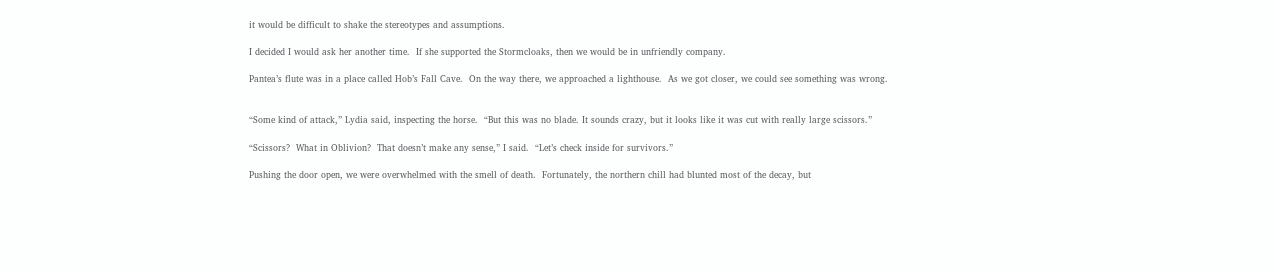it would be difficult to shake the stereotypes and assumptions.

I decided I would ask her another time.  If she supported the Stormcloaks, then we would be in unfriendly company.

Pantea’s flute was in a place called Hob’s Fall Cave.  On the way there, we approached a lighthouse.  As we got closer, we could see something was wrong.


“Some kind of attack,” Lydia said, inspecting the horse.  “But this was no blade. It sounds crazy, but it looks like it was cut with really large scissors.”

“Scissors?  What in Oblivion?  That doesn’t make any sense,” I said.  “Let’s check inside for survivors.”

Pushing the door open, we were overwhelmed with the smell of death.  Fortunately, the northern chill had blunted most of the decay, but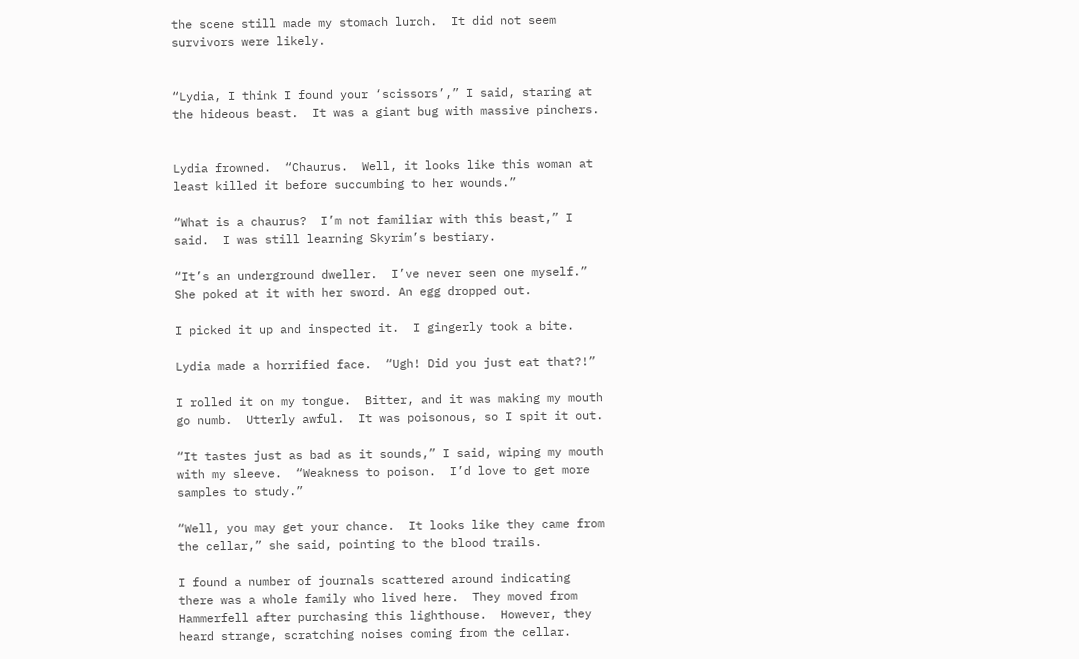the scene still made my stomach lurch.  It did not seem survivors were likely.


“Lydia, I think I found your ‘scissors’,” I said, staring at the hideous beast.  It was a giant bug with massive pinchers.


Lydia frowned.  “Chaurus.  Well, it looks like this woman at least killed it before succumbing to her wounds.”

“What is a chaurus?  I’m not familiar with this beast,” I said.  I was still learning Skyrim’s bestiary.

“It’s an underground dweller.  I’ve never seen one myself.” She poked at it with her sword. An egg dropped out.

I picked it up and inspected it.  I gingerly took a bite.

Lydia made a horrified face.  “Ugh! Did you just eat that?!”

I rolled it on my tongue.  Bitter, and it was making my mouth go numb.  Utterly awful.  It was poisonous, so I spit it out.

“It tastes just as bad as it sounds,” I said, wiping my mouth with my sleeve.  “Weakness to poison.  I’d love to get more samples to study.”

“Well, you may get your chance.  It looks like they came from the cellar,” she said, pointing to the blood trails.

I found a number of journals scattered around indicating there was a whole family who lived here.  They moved from Hammerfell after purchasing this lighthouse.  However, they heard strange, scratching noises coming from the cellar.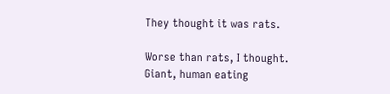They thought it was rats.

Worse than rats, I thought.  Giant, human eating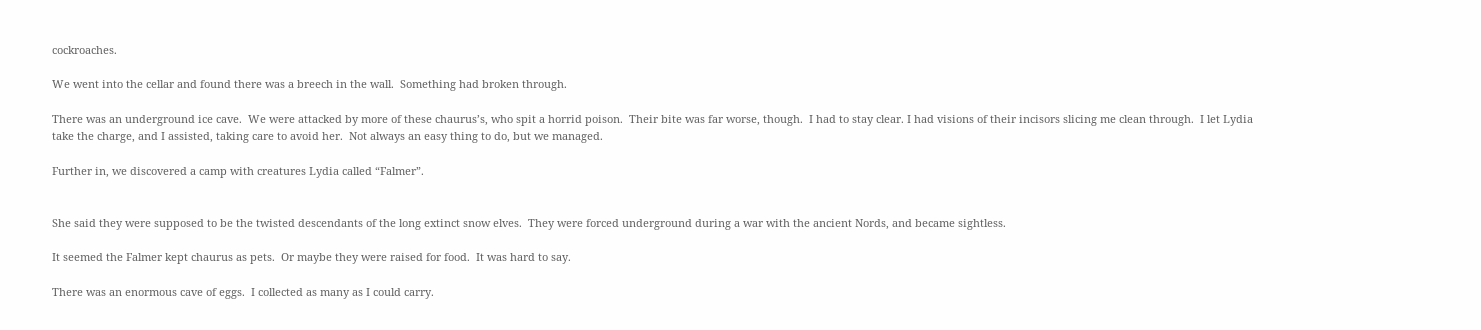cockroaches.

We went into the cellar and found there was a breech in the wall.  Something had broken through.

There was an underground ice cave.  We were attacked by more of these chaurus’s, who spit a horrid poison.  Their bite was far worse, though.  I had to stay clear. I had visions of their incisors slicing me clean through.  I let Lydia take the charge, and I assisted, taking care to avoid her.  Not always an easy thing to do, but we managed.

Further in, we discovered a camp with creatures Lydia called “Falmer”.


She said they were supposed to be the twisted descendants of the long extinct snow elves.  They were forced underground during a war with the ancient Nords, and became sightless.

It seemed the Falmer kept chaurus as pets.  Or maybe they were raised for food.  It was hard to say.

There was an enormous cave of eggs.  I collected as many as I could carry.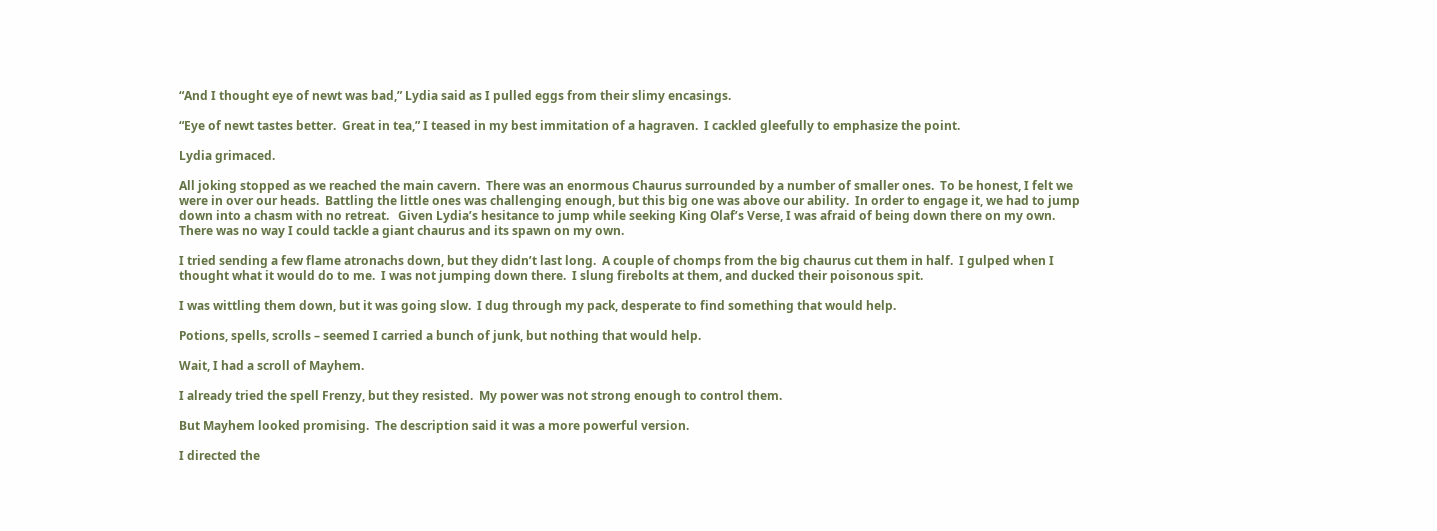“And I thought eye of newt was bad,” Lydia said as I pulled eggs from their slimy encasings.

“Eye of newt tastes better.  Great in tea,” I teased in my best immitation of a hagraven.  I cackled gleefully to emphasize the point.

Lydia grimaced.

All joking stopped as we reached the main cavern.  There was an enormous Chaurus surrounded by a number of smaller ones.  To be honest, I felt we were in over our heads.  Battling the little ones was challenging enough, but this big one was above our ability.  In order to engage it, we had to jump down into a chasm with no retreat.   Given Lydia’s hesitance to jump while seeking King Olaf’s Verse, I was afraid of being down there on my own.  There was no way I could tackle a giant chaurus and its spawn on my own.

I tried sending a few flame atronachs down, but they didn’t last long.  A couple of chomps from the big chaurus cut them in half.  I gulped when I thought what it would do to me.  I was not jumping down there.  I slung firebolts at them, and ducked their poisonous spit.

I was wittling them down, but it was going slow.  I dug through my pack, desperate to find something that would help.

Potions, spells, scrolls – seemed I carried a bunch of junk, but nothing that would help.

Wait, I had a scroll of Mayhem.

I already tried the spell Frenzy, but they resisted.  My power was not strong enough to control them.

But Mayhem looked promising.  The description said it was a more powerful version.

I directed the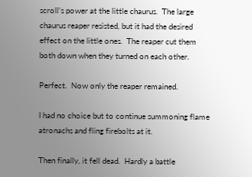scroll’s power at the little chaurus.  The large chaurus reaper resisted, but it had the desired effect on the little ones.  The reaper cut them both down when they turned on each other.

Perfect.  Now only the reaper remained.

I had no choice but to continue summoning flame atronachs and fling firebolts at it.

Then finally, it fell dead.  Hardly a battle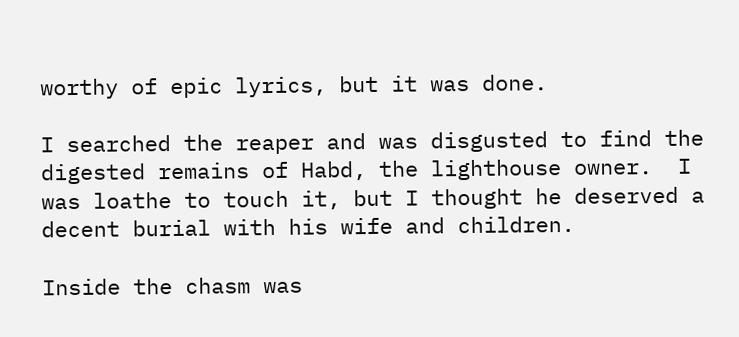worthy of epic lyrics, but it was done.

I searched the reaper and was disgusted to find the digested remains of Habd, the lighthouse owner.  I was loathe to touch it, but I thought he deserved a decent burial with his wife and children.

Inside the chasm was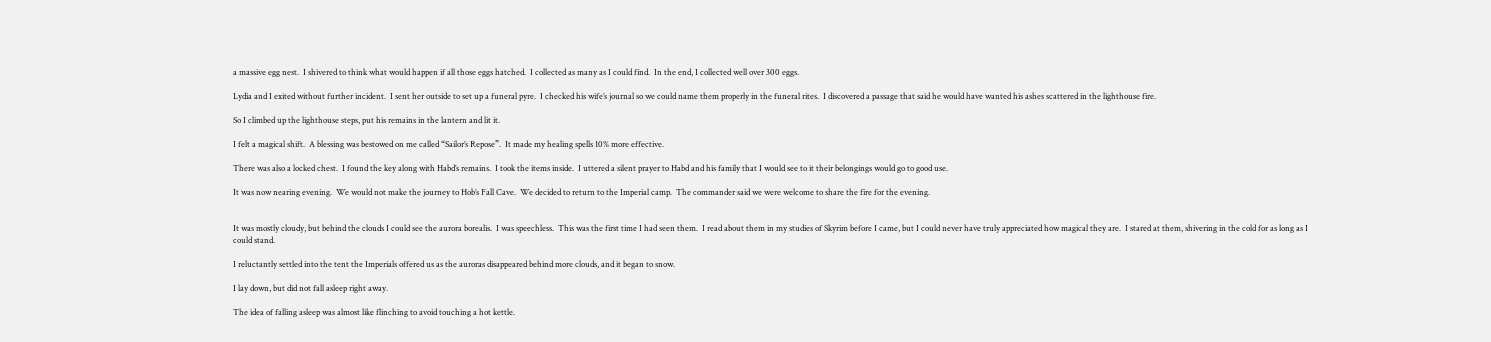a massive egg nest.  I shivered to think what would happen if all those eggs hatched.  I collected as many as I could find.  In the end, I collected well over 300 eggs.

Lydia and I exited without further incident.  I sent her outside to set up a funeral pyre.  I checked his wife’s journal so we could name them properly in the funeral rites.  I discovered a passage that said he would have wanted his ashes scattered in the lighthouse fire.

So I climbed up the lighthouse steps, put his remains in the lantern and lit it.

I felt a magical shift.  A blessing was bestowed on me called “Sailor’s Repose”.  It made my healing spells 10% more effective.

There was also a locked chest.  I found the key along with Habd’s remains.  I took the items inside.  I uttered a silent prayer to Habd and his family that I would see to it their belongings would go to good use.

It was now nearing evening.  We would not make the journey to Hob’s Fall Cave.  We decided to return to the Imperial camp.  The commander said we were welcome to share the fire for the evening.


It was mostly cloudy, but behind the clouds I could see the aurora borealis.  I was speechless.  This was the first time I had seen them.  I read about them in my studies of Skyrim before I came, but I could never have truly appreciated how magical they are.  I stared at them, shivering in the cold for as long as I could stand.

I reluctantly settled into the tent the Imperials offered us as the auroras disappeared behind more clouds, and it began to snow.

I lay down, but did not fall asleep right away.

The idea of falling asleep was almost like flinching to avoid touching a hot kettle.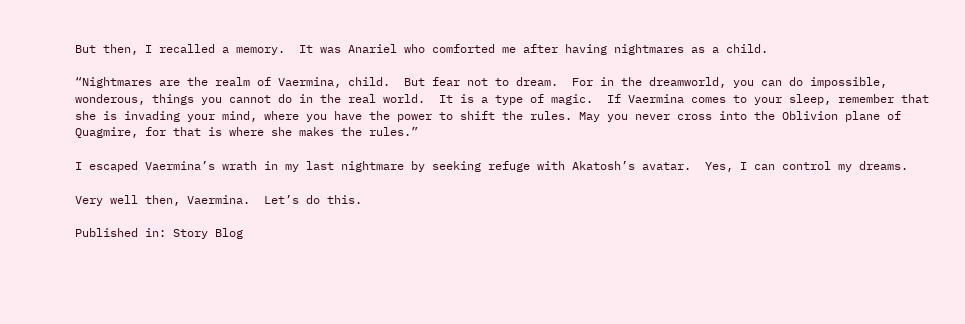But then, I recalled a memory.  It was Anariel who comforted me after having nightmares as a child.

“Nightmares are the realm of Vaermina, child.  But fear not to dream.  For in the dreamworld, you can do impossible, wonderous, things you cannot do in the real world.  It is a type of magic.  If Vaermina comes to your sleep, remember that she is invading your mind, where you have the power to shift the rules. May you never cross into the Oblivion plane of Quagmire, for that is where she makes the rules.”

I escaped Vaermina’s wrath in my last nightmare by seeking refuge with Akatosh’s avatar.  Yes, I can control my dreams.

Very well then, Vaermina.  Let’s do this.

Published in: Story Blog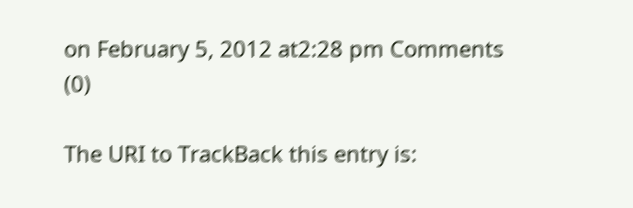on February 5, 2012 at2:28 pm Comments (0)

The URI to TrackBack this entry is: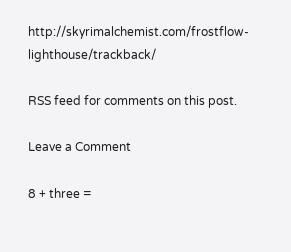http://skyrimalchemist.com/frostflow-lighthouse/trackback/

RSS feed for comments on this post.

Leave a Comment

8 + three =